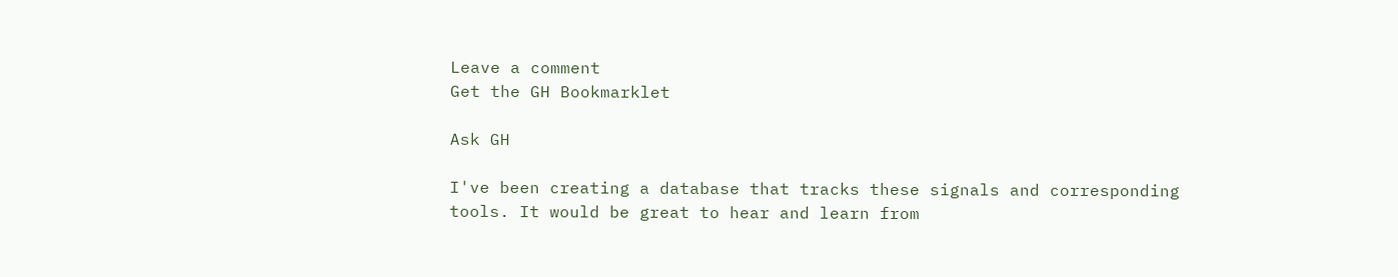Leave a comment
Get the GH Bookmarklet

Ask GH

I've been creating a database that tracks these signals and corresponding tools. It would be great to hear and learn from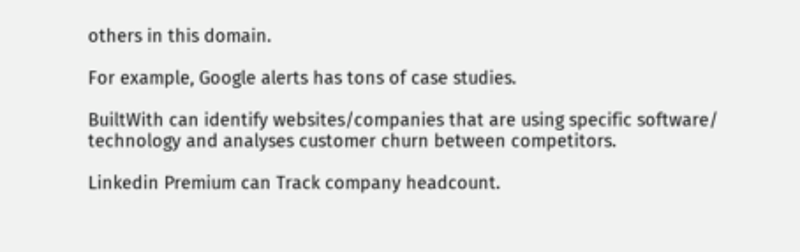others in this domain.

For example, Google alerts has tons of case studies.

BuiltWith can identify websites/companies that are using specific software/ technology and analyses customer churn between competitors.

Linkedin Premium can Track company headcount.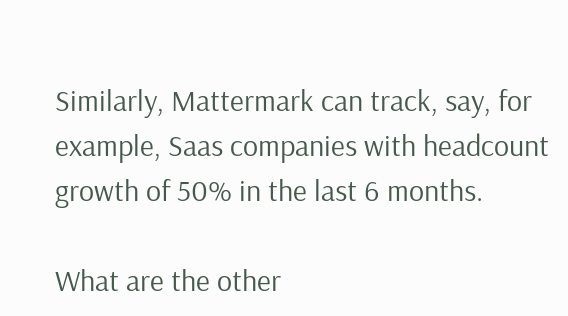Similarly, Mattermark can track, say, for example, Saas companies with headcount growth of 50% in the last 6 months.

What are the other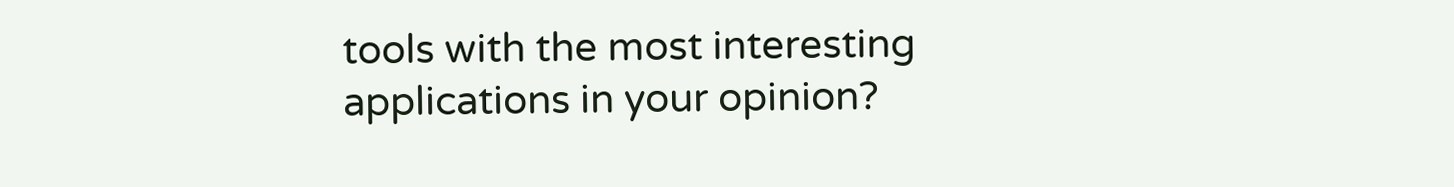tools with the most interesting applications in your opinion?